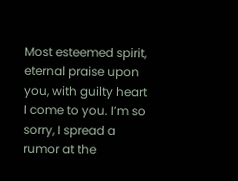Most esteemed spirit, eternal praise upon you, with guilty heart I come to you. I’m so sorry, I spread a rumor at the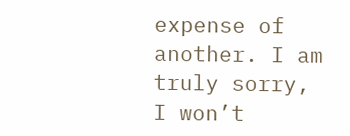expense of another. I am truly sorry, I won’t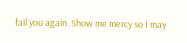fail you again. Show me mercy so I may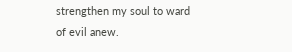strengthen my soul to ward of evil anew.